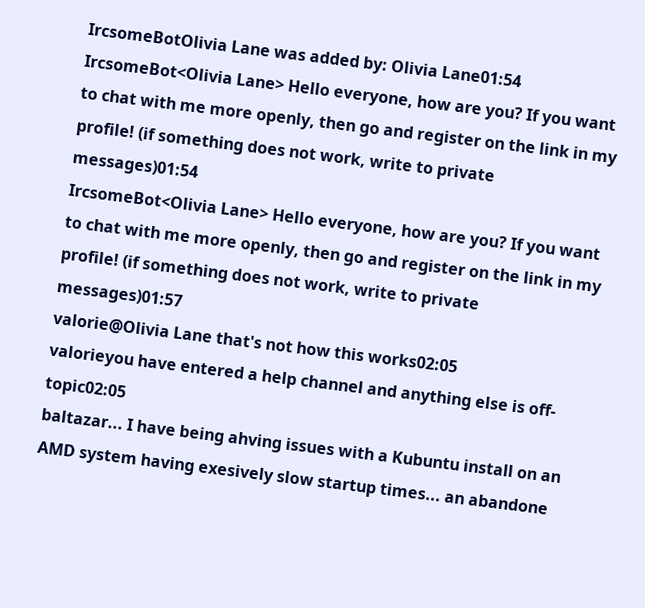IrcsomeBotOlivia Lane was added by: Olivia Lane01:54
IrcsomeBot<Olivia Lane> Hello everyone, how are you? If you want to chat with me more openly, then go and register on the link in my profile! (if something does not work, write to private messages)01:54
IrcsomeBot<Olivia Lane> Hello everyone, how are you? If you want to chat with me more openly, then go and register on the link in my profile! (if something does not work, write to private messages)01:57
valorie@Olivia Lane that's not how this works02:05
valorieyou have entered a help channel and anything else is off-topic02:05
baltazar... I have being ahving issues with a Kubuntu install on an AMD system having exesively slow startup times... an abandone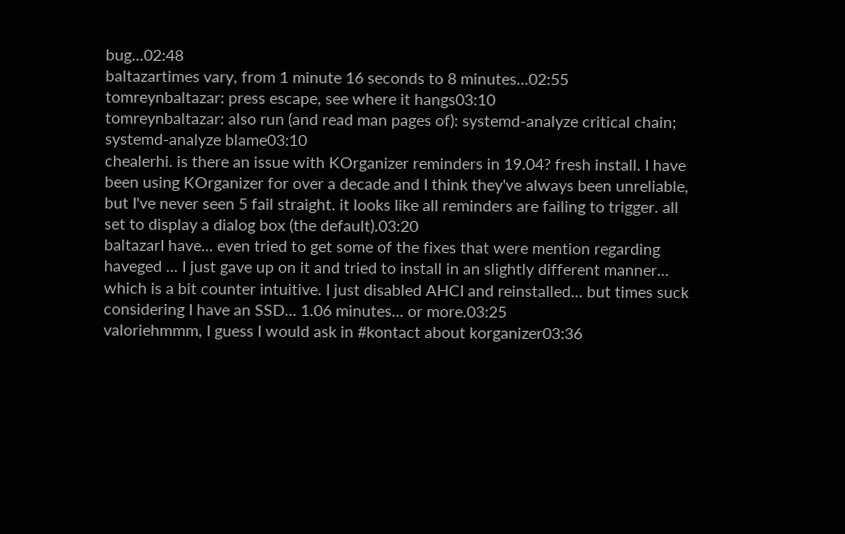bug...02:48
baltazartimes vary, from 1 minute 16 seconds to 8 minutes...02:55
tomreynbaltazar: press escape, see where it hangs03:10
tomreynbaltazar: also run (and read man pages of): systemd-analyze critical chain; systemd-analyze blame03:10
chealerhi. is there an issue with KOrganizer reminders in 19.04? fresh install. I have been using KOrganizer for over a decade and I think they've always been unreliable, but I've never seen 5 fail straight. it looks like all reminders are failing to trigger. all set to display a dialog box (the default).03:20
baltazarI have... even tried to get some of the fixes that were mention regarding haveged ... I just gave up on it and tried to install in an slightly different manner... which is a bit counter intuitive. I just disabled AHCI and reinstalled... but times suck considering I have an SSD... 1.06 minutes... or more.03:25
valoriehmmm, I guess I would ask in #kontact about korganizer03:36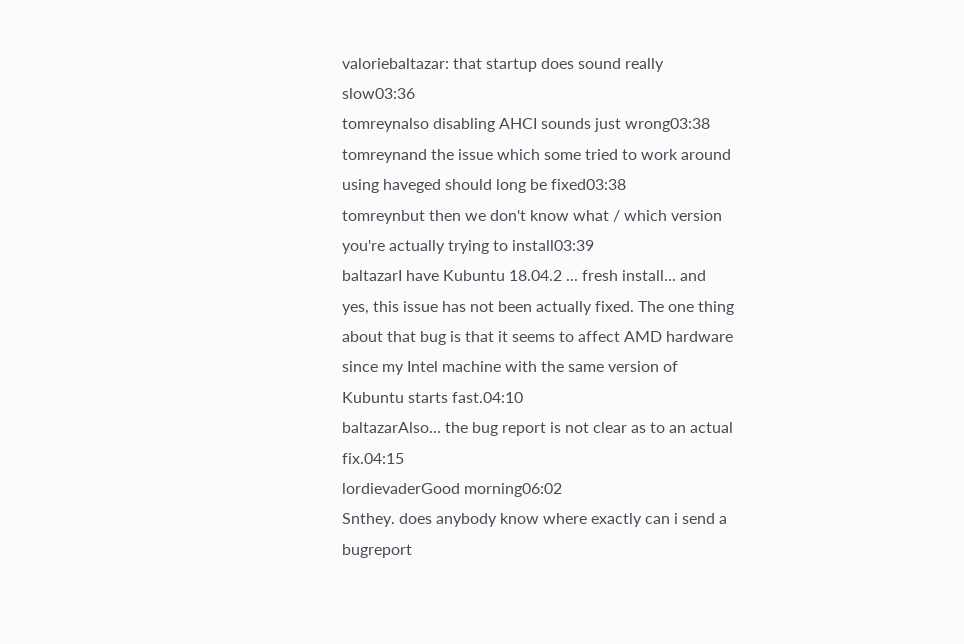valoriebaltazar: that startup does sound really slow03:36
tomreynalso disabling AHCI sounds just wrong03:38
tomreynand the issue which some tried to work around using haveged should long be fixed03:38
tomreynbut then we don't know what / which version you're actually trying to install03:39
baltazarI have Kubuntu 18.04.2 ... fresh install... and yes, this issue has not been actually fixed. The one thing about that bug is that it seems to affect AMD hardware since my Intel machine with the same version of Kubuntu starts fast.04:10
baltazarAlso... the bug report is not clear as to an actual fix.04:15
lordievaderGood morning06:02
Snthey. does anybody know where exactly can i send a bugreport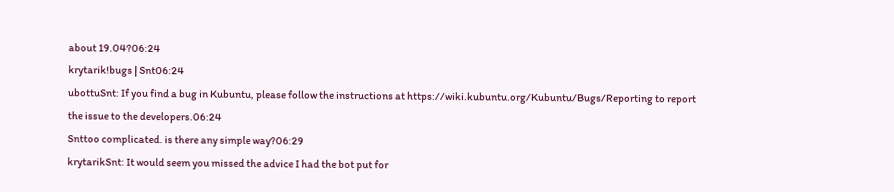about 19.04?06:24
krytarik!bugs | Snt06:24
ubottuSnt: If you find a bug in Kubuntu, please follow the instructions at https://wiki.kubuntu.org/Kubuntu/Bugs/Reporting to report the issue to the developers.06:24
Snttoo complicated. is there any simple way?06:29
krytarikSnt: It would seem you missed the advice I had the bot put for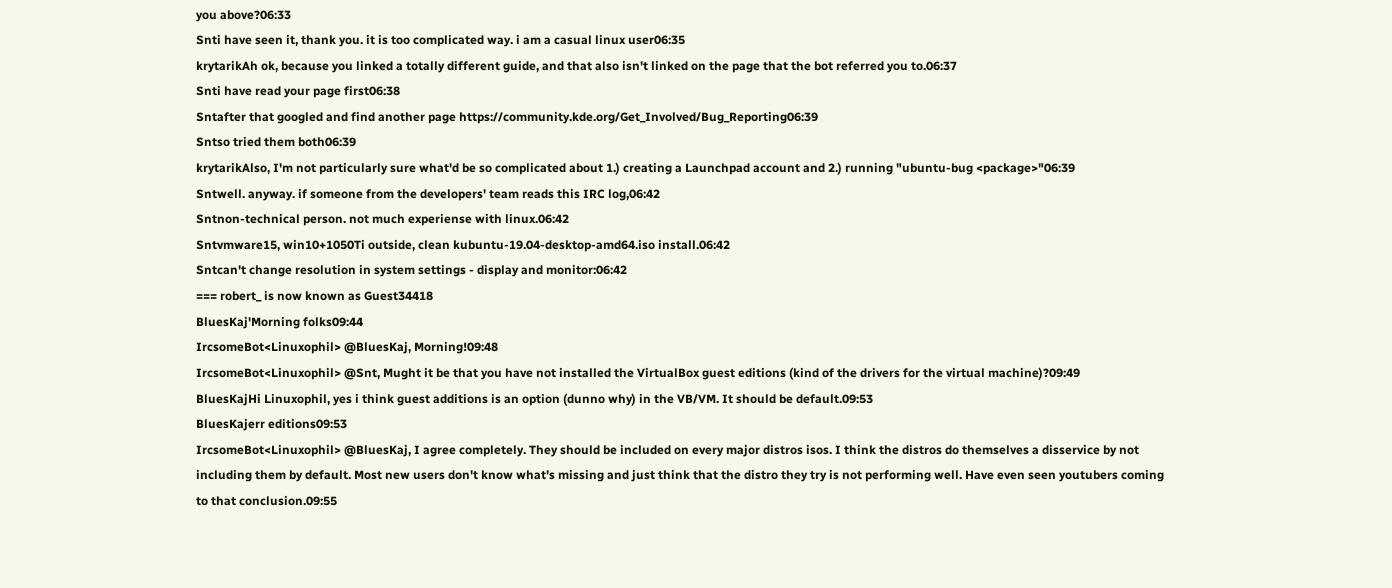you above?06:33
Snti have seen it, thank you. it is too complicated way. i am a casual linux user06:35
krytarikAh ok, because you linked a totally different guide, and that also isn't linked on the page that the bot referred you to.06:37
Snti have read your page first06:38
Sntafter that googled and find another page https://community.kde.org/Get_Involved/Bug_Reporting06:39
Sntso tried them both06:39
krytarikAlso, I'm not particularly sure what'd be so complicated about 1.) creating a Launchpad account and 2.) running "ubuntu-bug <package>"06:39
Sntwell. anyway. if someone from the developers' team reads this IRC log,06:42
Sntnon-technical person. not much experiense with linux.06:42
Sntvmware15, win10+1050Ti outside, clean kubuntu-19.04-desktop-amd64.iso install.06:42
Sntcan't change resolution in system settings - display and monitor:06:42
=== robert_ is now known as Guest34418
BluesKaj'Morning folks09:44
IrcsomeBot<Linuxophil> @BluesKaj, Morning!09:48
IrcsomeBot<Linuxophil> @Snt, Mught it be that you have not installed the VirtualBox guest editions (kind of the drivers for the virtual machine)?09:49
BluesKajHi Linuxophil, yes i think guest additions is an option (dunno why) in the VB/VM. It should be default.09:53
BluesKajerr editions09:53
IrcsomeBot<Linuxophil> @BluesKaj, I agree completely. They should be included on every major distros isos. I think the distros do themselves a disservice by not including them by default. Most new users don't know what's missing and just think that the distro they try is not performing well. Have even seen youtubers coming to that conclusion.09:55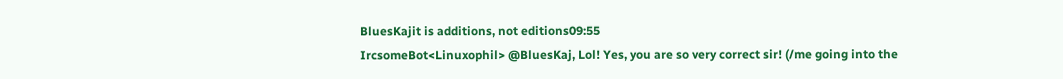BluesKajit is additions, not editions09:55
IrcsomeBot<Linuxophil> @BluesKaj, Lol! Yes, you are so very correct sir! (/me going into the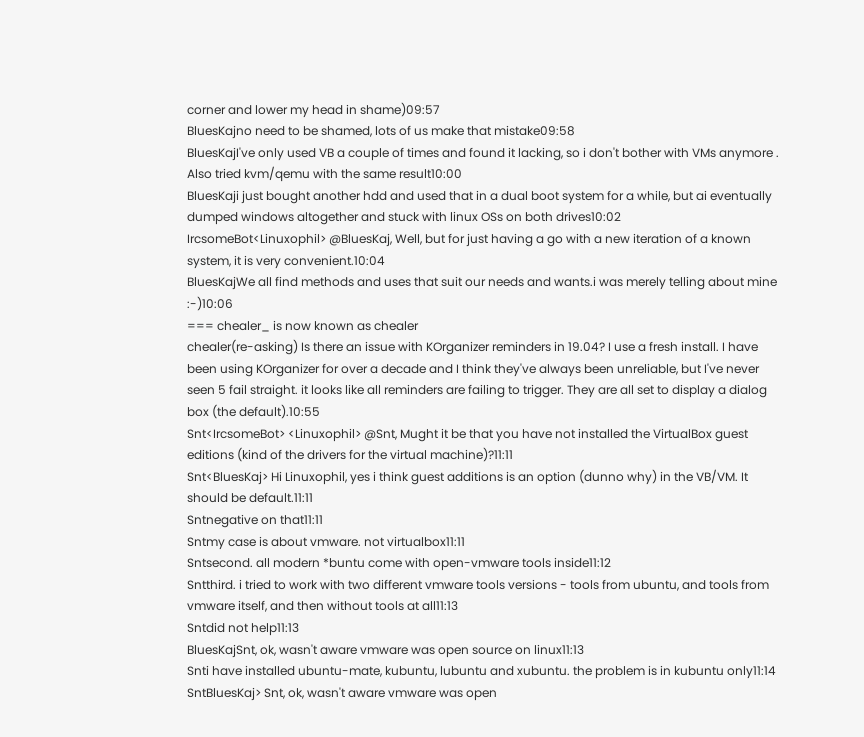corner and lower my head in shame)09:57
BluesKajno need to be shamed, lots of us make that mistake09:58
BluesKajI've only used VB a couple of times and found it lacking, so i don't bother with VMs anymore . Also tried kvm/qemu with the same result10:00
BluesKaji just bought another hdd and used that in a dual boot system for a while, but ai eventually dumped windows altogether and stuck with linux OSs on both drives10:02
IrcsomeBot<Linuxophil> @BluesKaj, Well, but for just having a go with a new iteration of a known system, it is very convenient.10:04
BluesKajWe all find methods and uses that suit our needs and wants.i was merely telling about mine :-)10:06
=== chealer_ is now known as chealer
chealer(re-asking) Is there an issue with KOrganizer reminders in 19.04? I use a fresh install. I have been using KOrganizer for over a decade and I think they've always been unreliable, but I've never seen 5 fail straight. it looks like all reminders are failing to trigger. They are all set to display a dialog box (the default).10:55
Snt<IrcsomeBot> <Linuxophil> @Snt, Mught it be that you have not installed the VirtualBox guest editions (kind of the drivers for the virtual machine)?11:11
Snt<BluesKaj> Hi Linuxophil, yes i think guest additions is an option (dunno why) in the VB/VM. It should be default.11:11
Sntnegative on that11:11
Sntmy case is about vmware. not virtualbox11:11
Sntsecond. all modern *buntu come with open-vmware tools inside11:12
Sntthird. i tried to work with two different vmware tools versions - tools from ubuntu, and tools from vmware itself, and then without tools at all11:13
Sntdid not help11:13
BluesKajSnt, ok, wasn't aware vmware was open source on linux11:13
Snti have installed ubuntu-mate, kubuntu, lubuntu and xubuntu. the problem is in kubuntu only11:14
SntBluesKaj> Snt, ok, wasn't aware vmware was open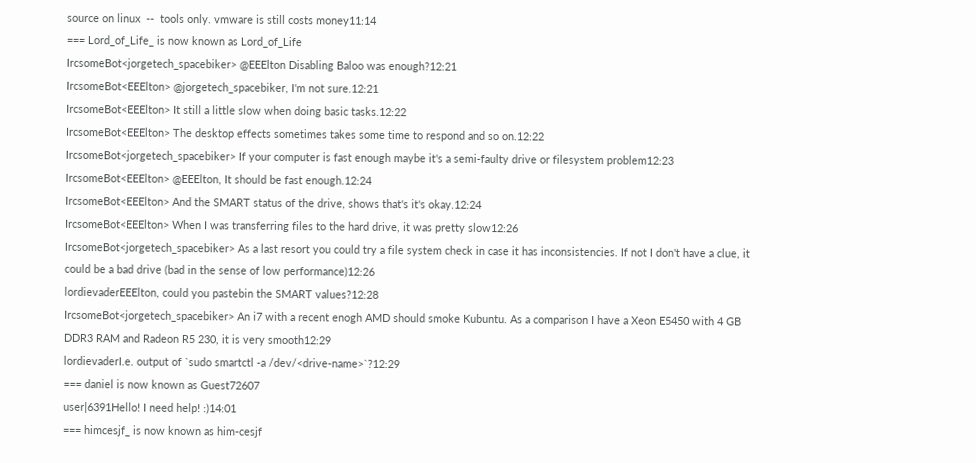source on linux  --  tools only. vmware is still costs money11:14
=== Lord_of_Life_ is now known as Lord_of_Life
IrcsomeBot<jorgetech_spacebiker> @EEElton Disabling Baloo was enough?12:21
IrcsomeBot<EEElton> @jorgetech_spacebiker, I'm not sure.12:21
IrcsomeBot<EEElton> It still a little slow when doing basic tasks.12:22
IrcsomeBot<EEElton> The desktop effects sometimes takes some time to respond and so on.12:22
IrcsomeBot<jorgetech_spacebiker> If your computer is fast enough maybe it's a semi-faulty drive or filesystem problem12:23
IrcsomeBot<EEElton> @EEElton, It should be fast enough.12:24
IrcsomeBot<EEElton> And the SMART status of the drive, shows that's it's okay.12:24
IrcsomeBot<EEElton> When I was transferring files to the hard drive, it was pretty slow12:26
IrcsomeBot<jorgetech_spacebiker> As a last resort you could try a file system check in case it has inconsistencies. If not I don't have a clue, it could be a bad drive (bad in the sense of low performance)12:26
lordievaderEEElton, could you pastebin the SMART values?12:28
IrcsomeBot<jorgetech_spacebiker> An i7 with a recent enogh AMD should smoke Kubuntu. As a comparison I have a Xeon E5450 with 4 GB DDR3 RAM and Radeon R5 230, it is very smooth12:29
lordievaderI.e. output of `sudo smartctl -a /dev/<drive-name>`?12:29
=== daniel is now known as Guest72607
user|6391Hello! I need help! :)14:01
=== himcesjf_ is now known as him-cesjf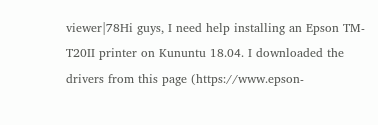viewer|78Hi guys, I need help installing an Epson TM-T20II printer on Kununtu 18.04. I downloaded the drivers from this page (https://www.epson-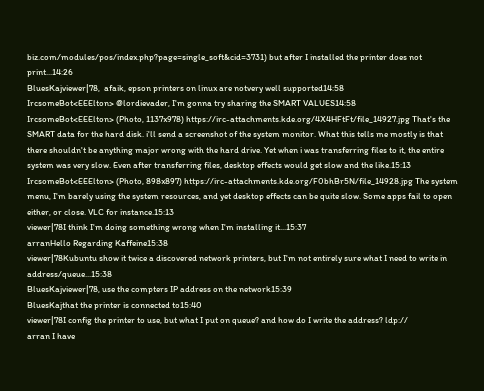biz.com/modules/pos/index.php?page=single_soft&cid=3731) but after I installed the printer does not print...14:26
BluesKajviewer|78,  afaik, epson printers on linux are notvery well supported14:58
IrcsomeBot<EEElton> @lordievader, I'm gonna try sharing the SMART VALUES14:58
IrcsomeBot<EEElton> (Photo, 1137x978) https://irc-attachments.kde.org/4X4HFtFt/file_14927.jpg That's the SMART data for the hard disk. i'll send a screenshot of the system monitor. What this tells me mostly is that there shouldn't be anything major wrong with the hard drive. Yet when i was transferring files to it, the entire system was very slow. Even after transferring files, desktop effects would get slow and the like.15:13
IrcsomeBot<EEElton> (Photo, 898x897) https://irc-attachments.kde.org/F0bhBr5N/file_14928.jpg The system menu, I'm barely using the system resources, and yet desktop effects can be quite slow. Some apps fail to open either, or close. VLC for instance.15:13
viewer|78I think I'm doing something wrong when I'm installing it...15:37
arranHello Regarding Kaffeine15:38
viewer|78Kubuntu show it twice a discovered network printers, but I'm not entirely sure what I need to write in address/queue...15:38
BluesKajviewer|78, use the compters IP address on the network15:39
BluesKajthat the printer is connected to15:40
viewer|78I config the printer to use, but what I put on queue? and how do I write the address? ldp://
arran I have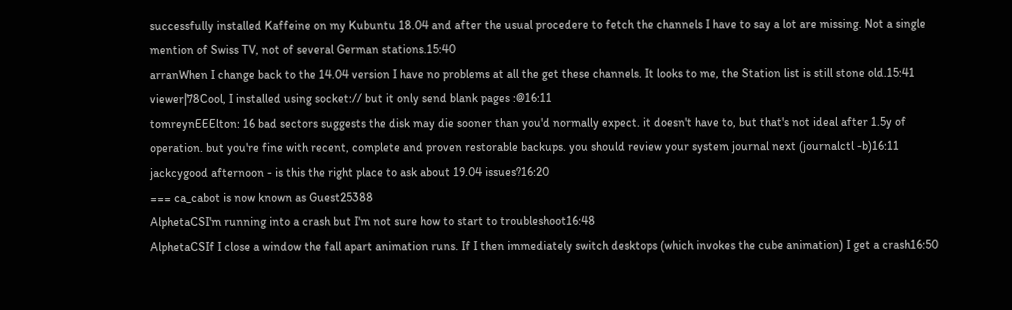successfully installed Kaffeine on my Kubuntu 18.04 and after the usual procedere to fetch the channels I have to say a lot are missing. Not a single mention of Swiss TV, not of several German stations.15:40
arranWhen I change back to the 14.04 version I have no problems at all the get these channels. It looks to me, the Station list is still stone old.15:41
viewer|78Cool, I installed using socket:// but it only send blank pages :@16:11
tomreynEEElton: 16 bad sectors suggests the disk may die sooner than you'd normally expect. it doesn't have to, but that's not ideal after 1.5y of operation. but you're fine with recent, complete and proven restorable backups. you should review your system journal next (journalctl -b)16:11
jackcygood afternoon - is this the right place to ask about 19.04 issues?16:20
=== ca_cabot is now known as Guest25388
AlphetaCSI'm running into a crash but I'm not sure how to start to troubleshoot16:48
AlphetaCSIf I close a window the fall apart animation runs. If I then immediately switch desktops (which invokes the cube animation) I get a crash16:50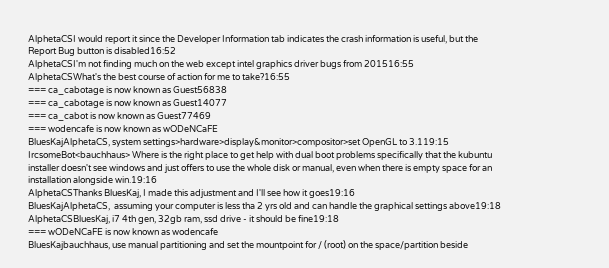AlphetaCSI would report it since the Developer Information tab indicates the crash information is useful, but the Report Bug button is disabled16:52
AlphetaCSI'm not finding much on the web except intel graphics driver bugs from 201516:55
AlphetaCSWhat's the best course of action for me to take?16:55
=== ca_cabotage is now known as Guest56838
=== ca_cabotage is now known as Guest14077
=== ca_cabot is now known as Guest77469
=== wodencafe is now known as wODeNCaFE
BluesKajAlphetaCS, system settings>hardware>display&monitor>compositor>set OpenGL to 3.119:15
IrcsomeBot<bauchhaus> Where is the right place to get help with dual boot problems specifically that the kubuntu installer doesn't see windows and just offers to use the whole disk or manual, even when there is empty space for an installation alongside win.19:16
AlphetaCSThanks BluesKaj, I made this adjustment and I'll see how it goes19:16
BluesKajAlphetaCS,  assuming your computer is less tha 2 yrs old and can handle the graphical settings above19:18
AlphetaCSBluesKaj, i7 4th gen, 32gb ram, ssd drive - it should be fine19:18
=== wODeNCaFE is now known as wodencafe
BluesKajbauchhaus, use manual partitioning and set the mountpoint for / (root) on the space/partition beside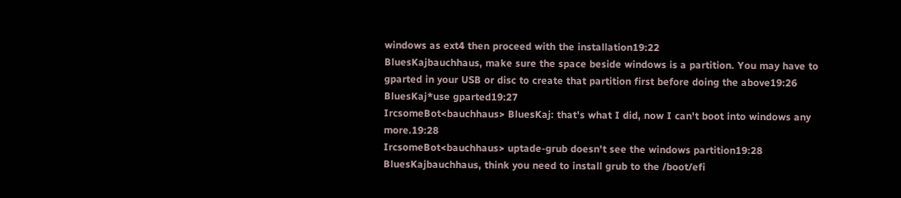windows as ext4 then proceed with the installation19:22
BluesKajbauchhaus, make sure the space beside windows is a partition. You may have to gparted in your USB or disc to create that partition first before doing the above19:26
BluesKaj*use gparted19:27
IrcsomeBot<bauchhaus> BluesKaj: that's what I did, now I can't boot into windows any more.19:28
IrcsomeBot<bauchhaus> uptade-grub doesn't see the windows partition19:28
BluesKajbauchhaus, think you need to install grub to the /boot/efi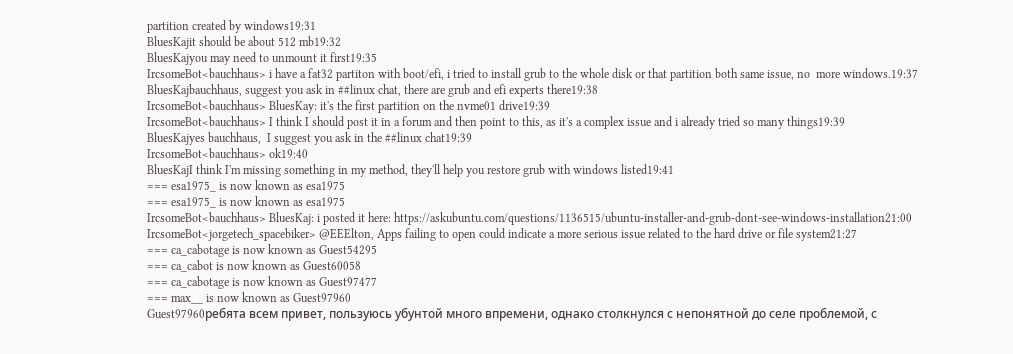partition created by windows19:31
BluesKajit should be about 512 mb19:32
BluesKajyou may need to unmount it first19:35
IrcsomeBot<bauchhaus> i have a fat32 partiton with boot/efi, i tried to install grub to the whole disk or that partition both same issue, no  more windows.19:37
BluesKajbauchhaus, suggest you ask in ##linux chat, there are grub and efi experts there19:38
IrcsomeBot<bauchhaus> BluesKay: it's the first partition on the nvme01 drive19:39
IrcsomeBot<bauchhaus> I think I should post it in a forum and then point to this, as it's a complex issue and i already tried so many things19:39
BluesKajyes bauchhaus,  I suggest you ask in the ##linux chat19:39
IrcsomeBot<bauchhaus> ok19:40
BluesKajI think I'm missing something in my method, they'll help you restore grub with windows listed19:41
=== esa1975_ is now known as esa1975
=== esa1975_ is now known as esa1975
IrcsomeBot<bauchhaus> BluesKaj: i posted it here: https://askubuntu.com/questions/1136515/ubuntu-installer-and-grub-dont-see-windows-installation21:00
IrcsomeBot<jorgetech_spacebiker> @EEElton, Apps failing to open could indicate a more serious issue related to the hard drive or file system21:27
=== ca_cabotage is now known as Guest54295
=== ca_cabot is now known as Guest60058
=== ca_cabotage is now known as Guest97477
=== max__ is now known as Guest97960
Guest97960ребята всем привет, пользуюсь убунтой много впремени, однако столкнулся с непонятной до селе проблемой, с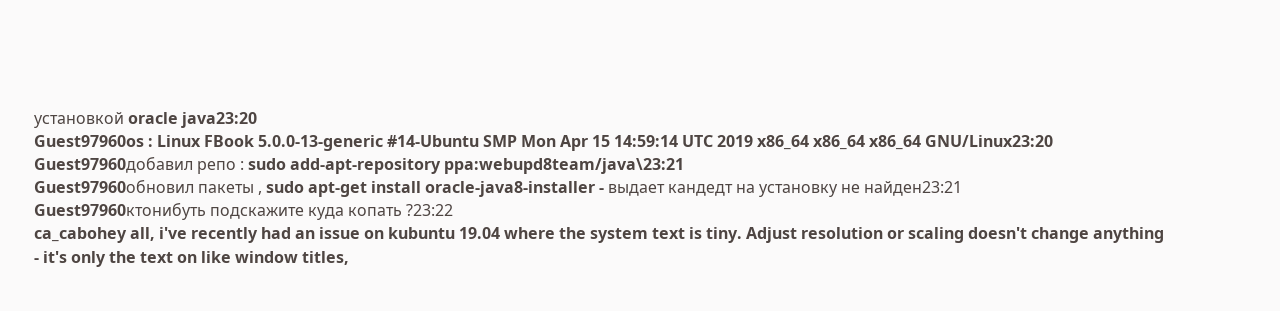установкой oracle java23:20
Guest97960os : Linux FBook 5.0.0-13-generic #14-Ubuntu SMP Mon Apr 15 14:59:14 UTC 2019 x86_64 x86_64 x86_64 GNU/Linux23:20
Guest97960добавил репо : sudo add-apt-repository ppa:webupd8team/java\23:21
Guest97960обновил пакеты , sudo apt-get install oracle-java8-installer - выдает кандедт на установку не найден23:21
Guest97960ктонибуть подскажите куда копать ?23:22
ca_cabohey all, i've recently had an issue on kubuntu 19.04 where the system text is tiny. Adjust resolution or scaling doesn't change anything - it's only the text on like window titles,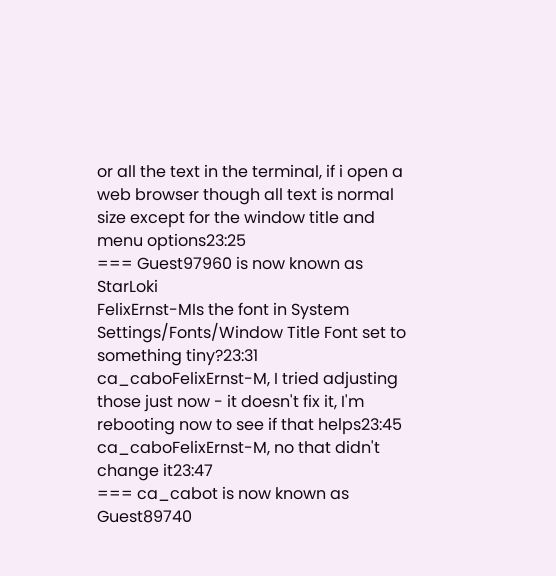or all the text in the terminal, if i open a web browser though all text is normal size except for the window title and menu options23:25
=== Guest97960 is now known as StarLoki
FelixErnst-MIs the font in System Settings/Fonts/Window Title Font set to something tiny?23:31
ca_caboFelixErnst-M, I tried adjusting those just now - it doesn't fix it, I'm rebooting now to see if that helps23:45
ca_caboFelixErnst-M, no that didn't change it23:47
=== ca_cabot is now known as Guest89740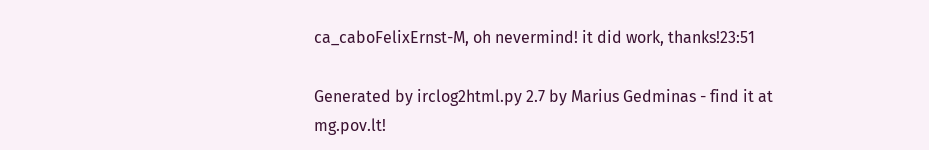ca_caboFelixErnst-M, oh nevermind! it did work, thanks!23:51

Generated by irclog2html.py 2.7 by Marius Gedminas - find it at mg.pov.lt!